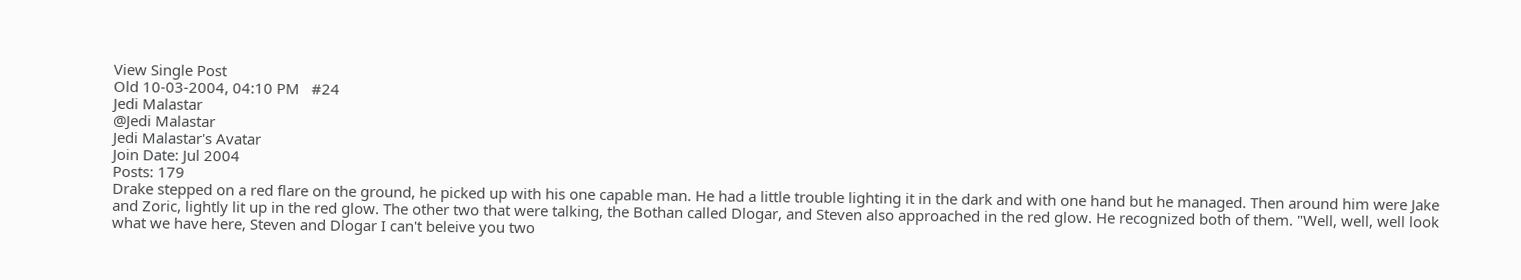View Single Post
Old 10-03-2004, 04:10 PM   #24
Jedi Malastar
@Jedi Malastar
Jedi Malastar's Avatar
Join Date: Jul 2004
Posts: 179
Drake stepped on a red flare on the ground, he picked up with his one capable man. He had a little trouble lighting it in the dark and with one hand but he managed. Then around him were Jake and Zoric, lightly lit up in the red glow. The other two that were talking, the Bothan called Dlogar, and Steven also approached in the red glow. He recognized both of them. "Well, well, well look what we have here, Steven and Dlogar I can't beleive you two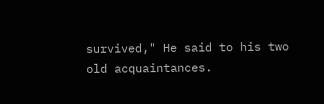survived," He said to his two old acquaintances.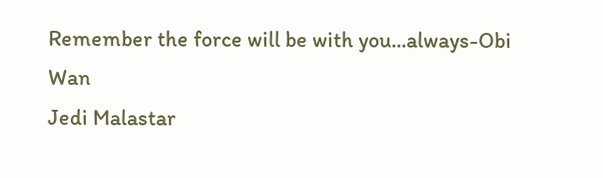Remember the force will be with you...always-Obi Wan
Jedi Malastar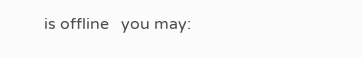is offline   you may: